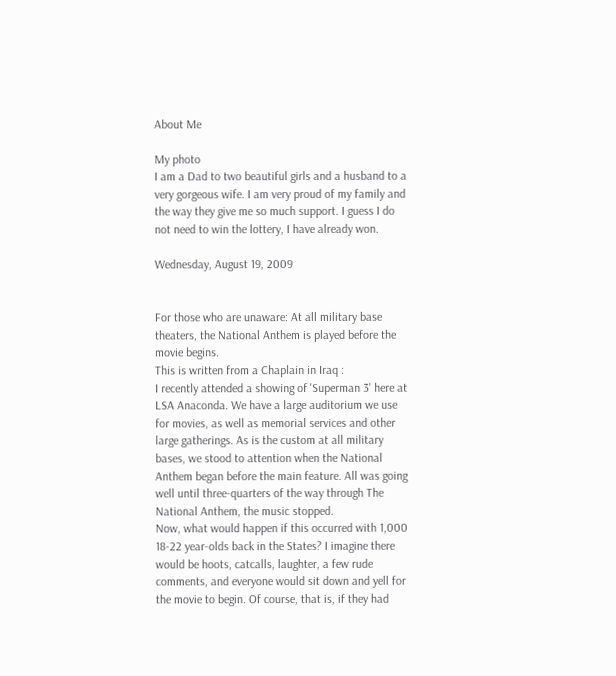About Me

My photo
I am a Dad to two beautiful girls and a husband to a very gorgeous wife. I am very proud of my family and the way they give me so much support. I guess I do not need to win the lottery, I have already won.

Wednesday, August 19, 2009


For those who are unaware: At all military base theaters, the National Anthem is played before the movie begins.
This is written from a Chaplain in Iraq :
I recently attended a showing of 'Superman 3' here at LSA Anaconda. We have a large auditorium we use for movies, as well as memorial services and other large gatherings. As is the custom at all military bases, we stood to attention when the National Anthem began before the main feature. All was going well until three-quarters of the way through The National Anthem, the music stopped.
Now, what would happen if this occurred with 1,000 18-22 year-olds back in the States? I imagine there would be hoots, catcalls, laughter, a few rude comments, and everyone would sit down and yell for the movie to begin. Of course, that is, if they had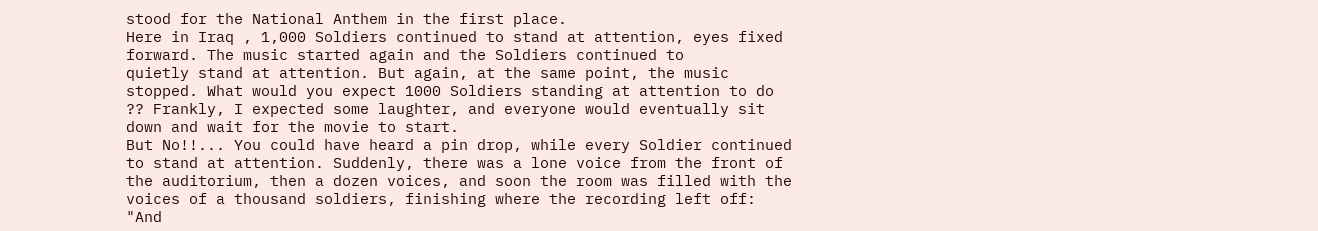stood for the National Anthem in the first place.
Here in Iraq , 1,000 Soldiers continued to stand at attention, eyes fixed forward. The music started again and the Soldiers continued to
quietly stand at attention. But again, at the same point, the music stopped. What would you expect 1000 Soldiers standing at attention to do ?? Frankly, I expected some laughter, and everyone would eventually sit down and wait for the movie to start.
But No!!... You could have heard a pin drop, while every Soldier continued to stand at attention. Suddenly, there was a lone voice from the front of the auditorium, then a dozen voices, and soon the room was filled with the voices of a thousand soldiers, finishing where the recording left off:
"And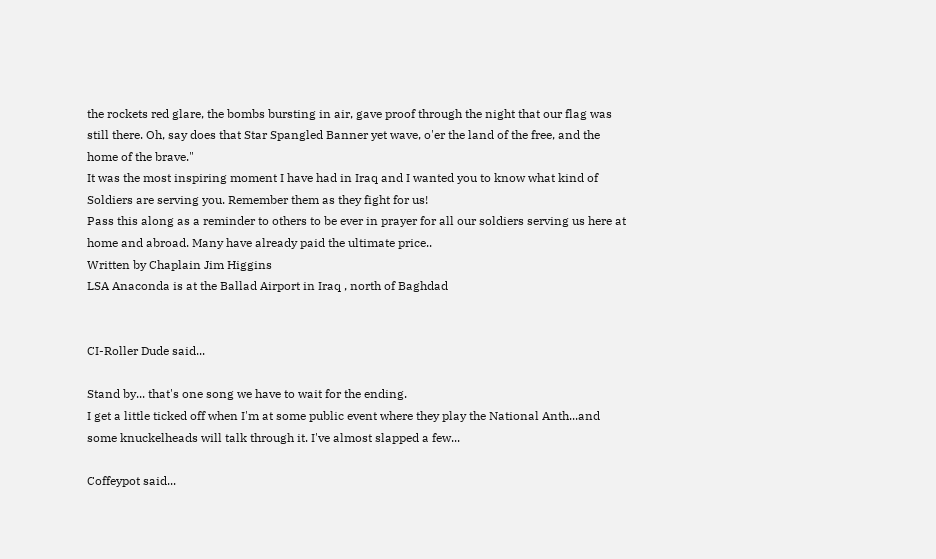the rockets red glare, the bombs bursting in air, gave proof through the night that our flag was still there. Oh, say does that Star Spangled Banner yet wave, o'er the land of the free, and the home of the brave."
It was the most inspiring moment I have had in Iraq and I wanted you to know what kind of Soldiers are serving you. Remember them as they fight for us!
Pass this along as a reminder to others to be ever in prayer for all our soldiers serving us here at home and abroad. Many have already paid the ultimate price..
Written by Chaplain Jim Higgins
LSA Anaconda is at the Ballad Airport in Iraq , north of Baghdad


CI-Roller Dude said...

Stand by... that's one song we have to wait for the ending.
I get a little ticked off when I'm at some public event where they play the National Anth...and some knuckelheads will talk through it. I've almost slapped a few...

Coffeypot said...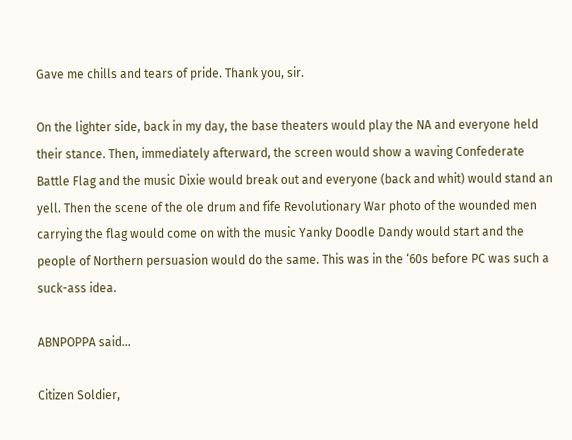Gave me chills and tears of pride. Thank you, sir.

On the lighter side, back in my day, the base theaters would play the NA and everyone held their stance. Then, immediately afterward, the screen would show a waving Confederate Battle Flag and the music Dixie would break out and everyone (back and whit) would stand an yell. Then the scene of the ole drum and fife Revolutionary War photo of the wounded men carrying the flag would come on with the music Yanky Doodle Dandy would start and the people of Northern persuasion would do the same. This was in the ‘60s before PC was such a suck-ass idea.

ABNPOPPA said...

Citizen Soldier,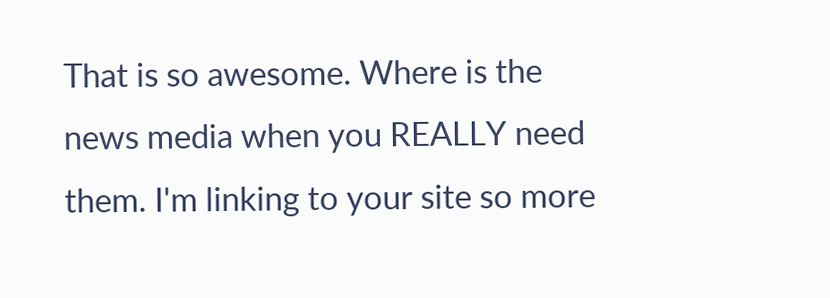That is so awesome. Where is the news media when you REALLY need them. I'm linking to your site so more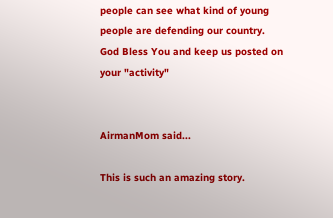people can see what kind of young people are defending our country.
God Bless You and keep us posted on your "activity"


AirmanMom said...

This is such an amazing story.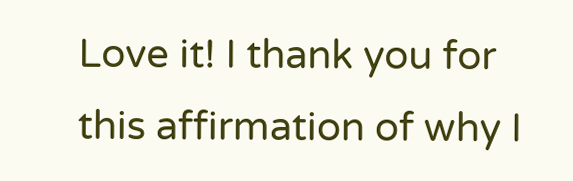Love it! I thank you for this affirmation of why I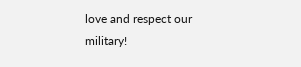love and respect our military!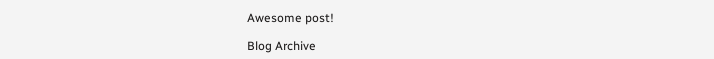Awesome post!

Blog Archive